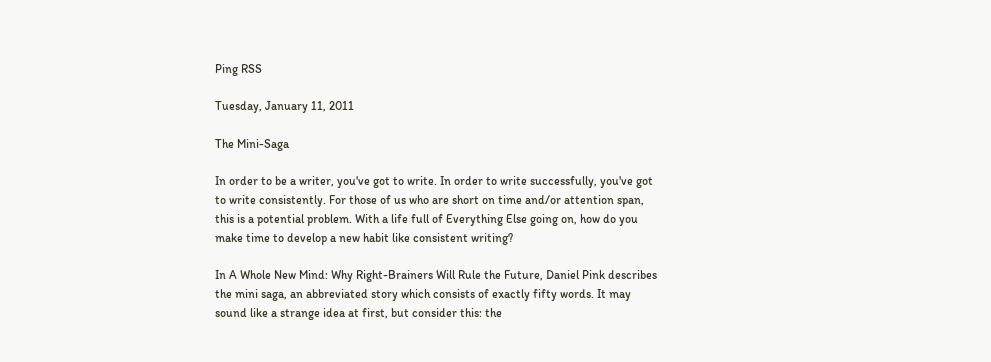Ping RSS

Tuesday, January 11, 2011

The Mini-Saga

In order to be a writer, you've got to write. In order to write successfully, you've got to write consistently. For those of us who are short on time and/or attention span, this is a potential problem. With a life full of Everything Else going on, how do you make time to develop a new habit like consistent writing?

In A Whole New Mind: Why Right-Brainers Will Rule the Future, Daniel Pink describes the mini saga, an abbreviated story which consists of exactly fifty words. It may sound like a strange idea at first, but consider this: the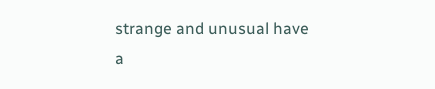strange and unusual have a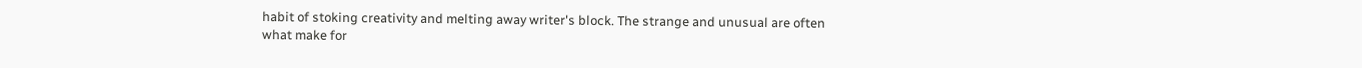habit of stoking creativity and melting away writer's block. The strange and unusual are often what make for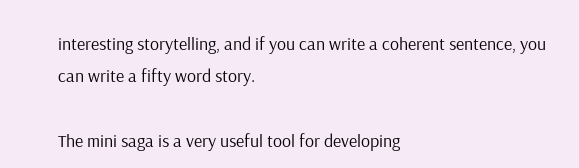interesting storytelling, and if you can write a coherent sentence, you can write a fifty word story.

The mini saga is a very useful tool for developing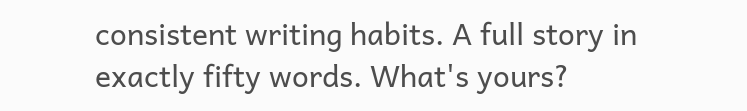consistent writing habits. A full story in exactly fifty words. What's yours?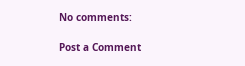No comments:

Post a Comment